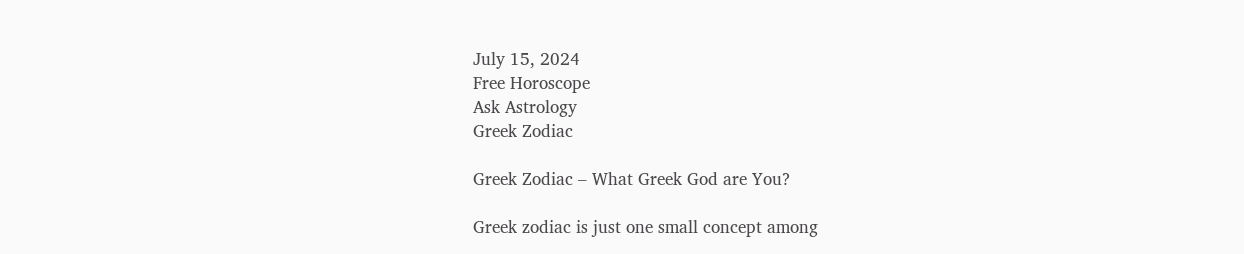July 15, 2024
Free Horoscope
Ask Astrology
Greek Zodiac

Greek Zodiac – What Greek God are You?

Greek zodiac is just one small concept among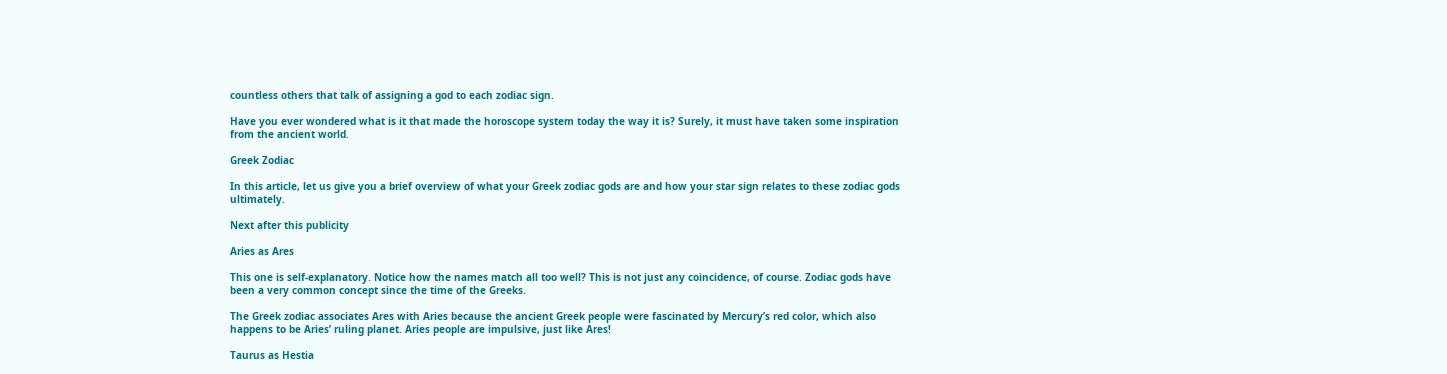countless others that talk of assigning a god to each zodiac sign.

Have you ever wondered what is it that made the horoscope system today the way it is? Surely, it must have taken some inspiration from the ancient world.

Greek Zodiac

In this article, let us give you a brief overview of what your Greek zodiac gods are and how your star sign relates to these zodiac gods ultimately.

Next after this publicity

Aries as Ares

This one is self-explanatory. Notice how the names match all too well? This is not just any coincidence, of course. Zodiac gods have been a very common concept since the time of the Greeks.

The Greek zodiac associates Ares with Aries because the ancient Greek people were fascinated by Mercury’s red color, which also happens to be Aries’ ruling planet. Aries people are impulsive, just like Ares!

Taurus as Hestia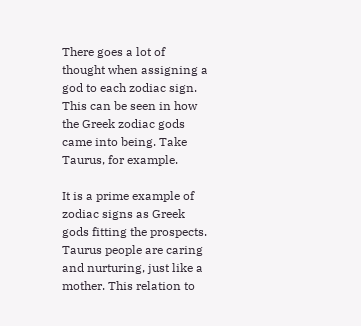There goes a lot of thought when assigning a god to each zodiac sign. This can be seen in how the Greek zodiac gods came into being. Take Taurus, for example.

It is a prime example of zodiac signs as Greek gods fitting the prospects. Taurus people are caring and nurturing, just like a mother. This relation to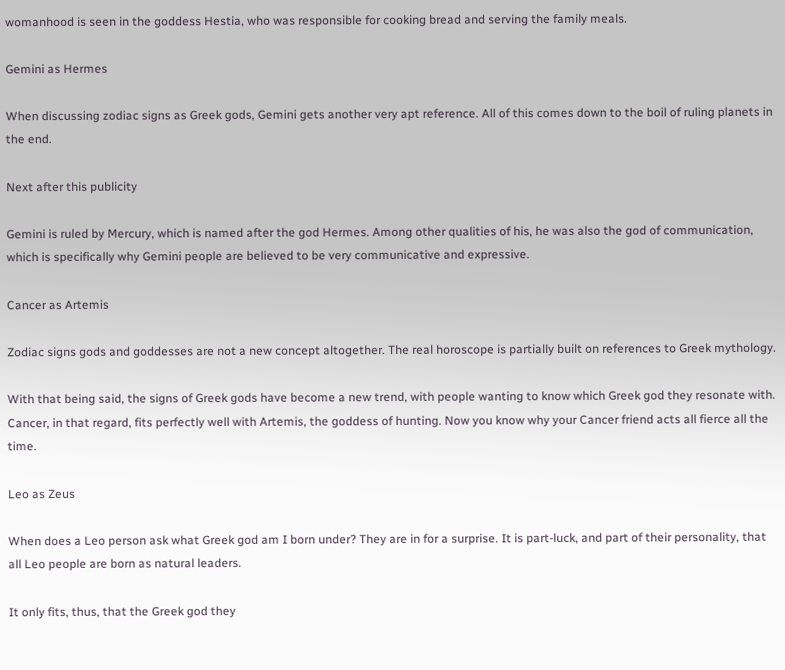womanhood is seen in the goddess Hestia, who was responsible for cooking bread and serving the family meals.

Gemini as Hermes

When discussing zodiac signs as Greek gods, Gemini gets another very apt reference. All of this comes down to the boil of ruling planets in the end.

Next after this publicity

Gemini is ruled by Mercury, which is named after the god Hermes. Among other qualities of his, he was also the god of communication, which is specifically why Gemini people are believed to be very communicative and expressive.

Cancer as Artemis

Zodiac signs gods and goddesses are not a new concept altogether. The real horoscope is partially built on references to Greek mythology.

With that being said, the signs of Greek gods have become a new trend, with people wanting to know which Greek god they resonate with. Cancer, in that regard, fits perfectly well with Artemis, the goddess of hunting. Now you know why your Cancer friend acts all fierce all the time.

Leo as Zeus

When does a Leo person ask what Greek god am I born under? They are in for a surprise. It is part-luck, and part of their personality, that all Leo people are born as natural leaders.

It only fits, thus, that the Greek god they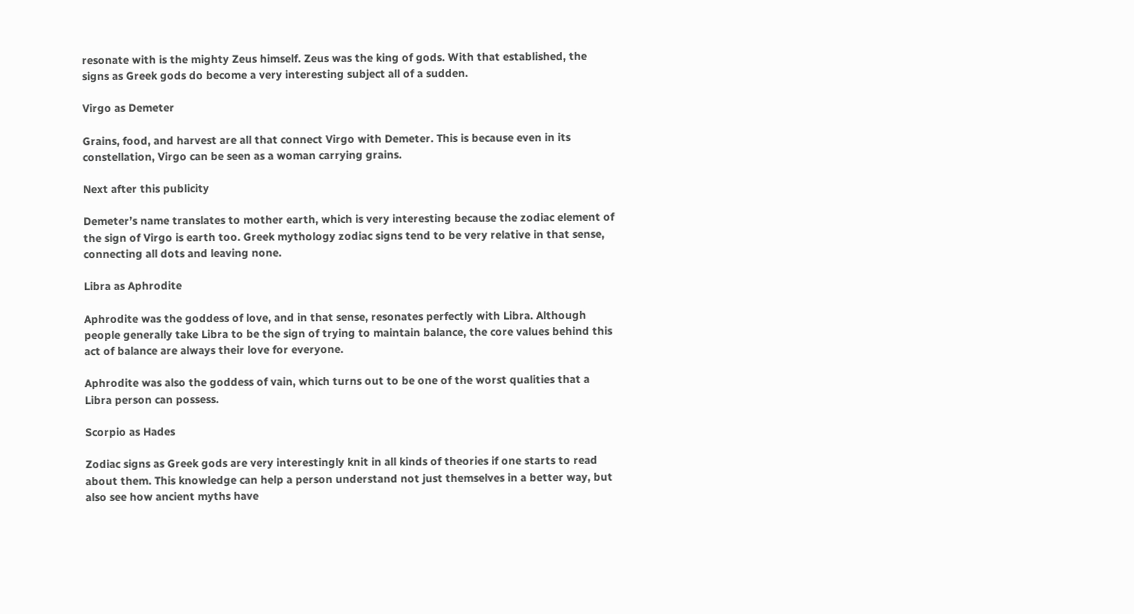resonate with is the mighty Zeus himself. Zeus was the king of gods. With that established, the signs as Greek gods do become a very interesting subject all of a sudden.

Virgo as Demeter

Grains, food, and harvest are all that connect Virgo with Demeter. This is because even in its constellation, Virgo can be seen as a woman carrying grains.

Next after this publicity

Demeter’s name translates to mother earth, which is very interesting because the zodiac element of the sign of Virgo is earth too. Greek mythology zodiac signs tend to be very relative in that sense, connecting all dots and leaving none.

Libra as Aphrodite

Aphrodite was the goddess of love, and in that sense, resonates perfectly with Libra. Although people generally take Libra to be the sign of trying to maintain balance, the core values behind this act of balance are always their love for everyone.

Aphrodite was also the goddess of vain, which turns out to be one of the worst qualities that a Libra person can possess.

Scorpio as Hades

Zodiac signs as Greek gods are very interestingly knit in all kinds of theories if one starts to read about them. This knowledge can help a person understand not just themselves in a better way, but also see how ancient myths have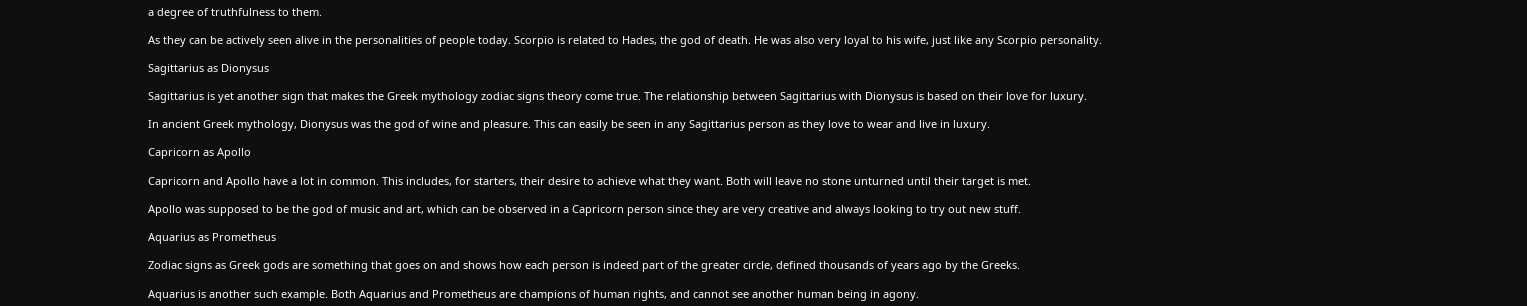a degree of truthfulness to them.

As they can be actively seen alive in the personalities of people today. Scorpio is related to Hades, the god of death. He was also very loyal to his wife, just like any Scorpio personality.

Sagittarius as Dionysus

Sagittarius is yet another sign that makes the Greek mythology zodiac signs theory come true. The relationship between Sagittarius with Dionysus is based on their love for luxury.

In ancient Greek mythology, Dionysus was the god of wine and pleasure. This can easily be seen in any Sagittarius person as they love to wear and live in luxury.

Capricorn as Apollo

Capricorn and Apollo have a lot in common. This includes, for starters, their desire to achieve what they want. Both will leave no stone unturned until their target is met.

Apollo was supposed to be the god of music and art, which can be observed in a Capricorn person since they are very creative and always looking to try out new stuff.

Aquarius as Prometheus

Zodiac signs as Greek gods are something that goes on and shows how each person is indeed part of the greater circle, defined thousands of years ago by the Greeks.

Aquarius is another such example. Both Aquarius and Prometheus are champions of human rights, and cannot see another human being in agony.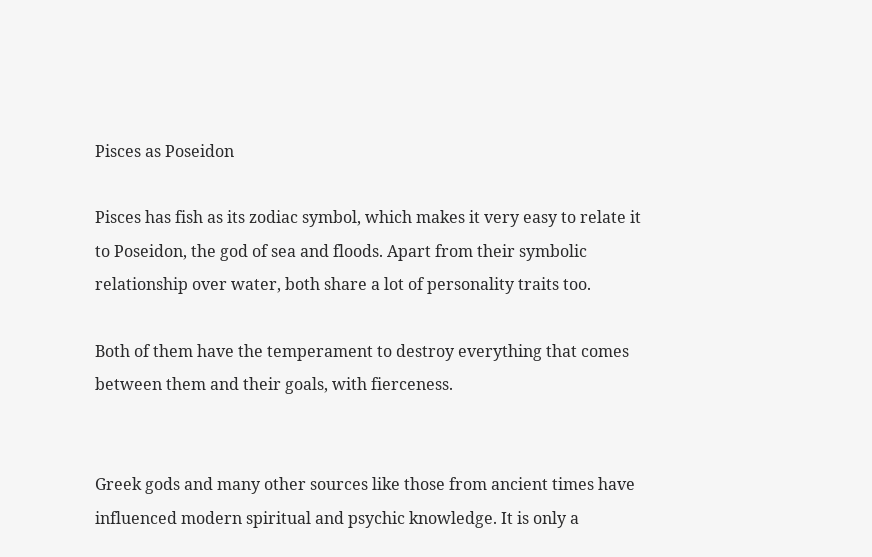Pisces as Poseidon

Pisces has fish as its zodiac symbol, which makes it very easy to relate it to Poseidon, the god of sea and floods. Apart from their symbolic relationship over water, both share a lot of personality traits too.

Both of them have the temperament to destroy everything that comes between them and their goals, with fierceness.


Greek gods and many other sources like those from ancient times have influenced modern spiritual and psychic knowledge. It is only a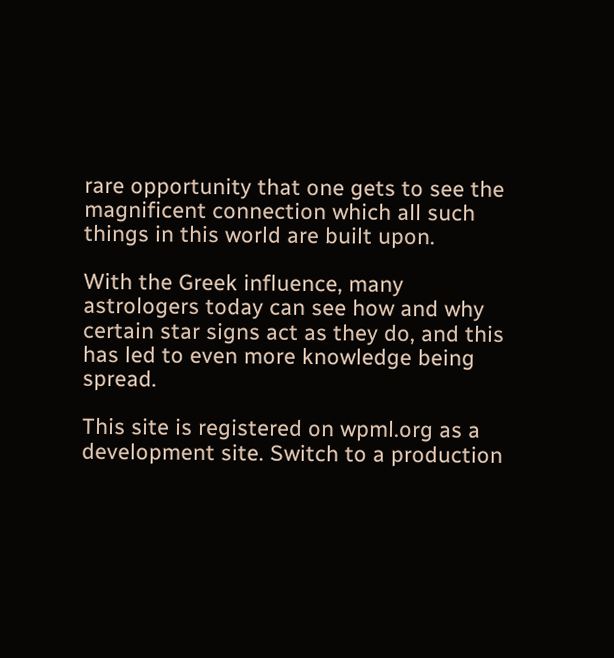rare opportunity that one gets to see the magnificent connection which all such things in this world are built upon.

With the Greek influence, many astrologers today can see how and why certain star signs act as they do, and this has led to even more knowledge being spread.

This site is registered on wpml.org as a development site. Switch to a production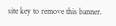site key to remove this banner.